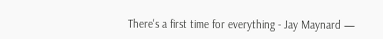There's a first time for everything - Jay Maynard —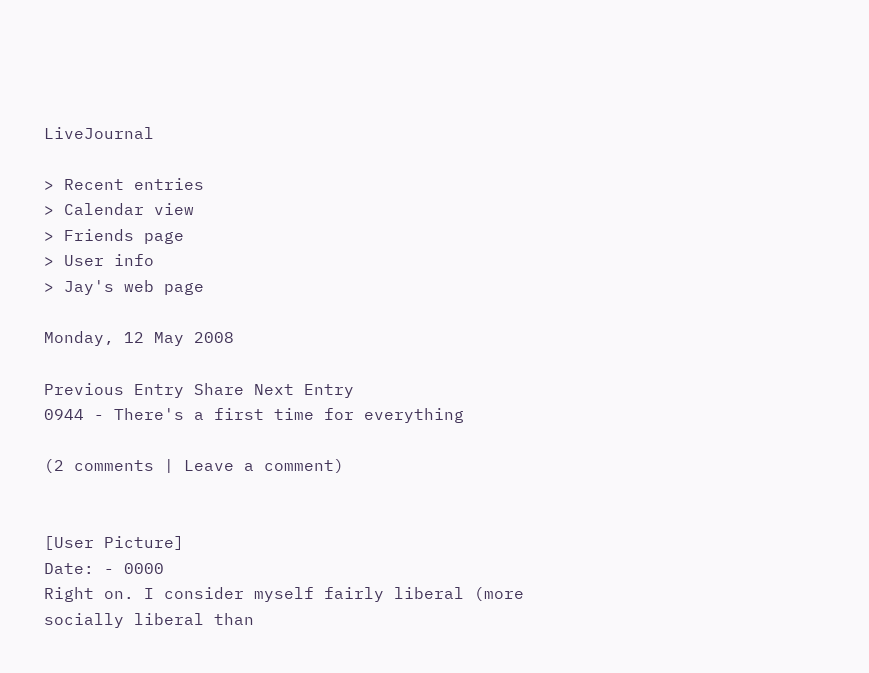LiveJournal

> Recent entries
> Calendar view
> Friends page
> User info
> Jay's web page

Monday, 12 May 2008

Previous Entry Share Next Entry
0944 - There's a first time for everything

(2 comments | Leave a comment)


[User Picture]
Date: - 0000
Right on. I consider myself fairly liberal (more socially liberal than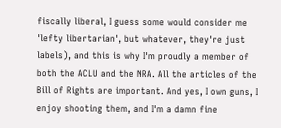fiscally liberal, I guess some would consider me 'lefty libertarian', but whatever, they're just labels), and this is why I'm proudly a member of both the ACLU and the NRA. All the articles of the Bill of Rights are important. And yes, I own guns, I enjoy shooting them, and I'm a damn fine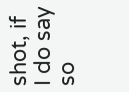shot, if I do say so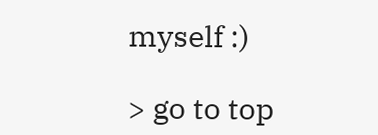myself :)

> go to top